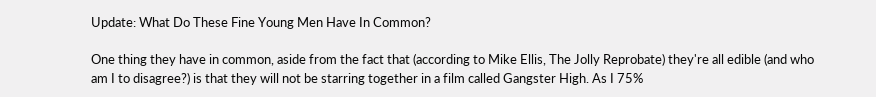Update: What Do These Fine Young Men Have In Common?

One thing they have in common, aside from the fact that (according to Mike Ellis, The Jolly Reprobate) they're all edible (and who am I to disagree?) is that they will not be starring together in a film called Gangster High. As I 75%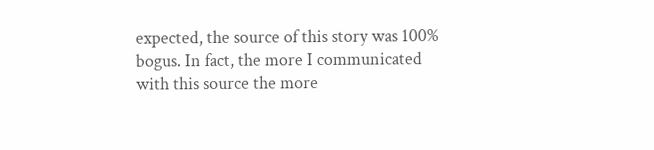expected, the source of this story was 100% bogus. In fact, the more I communicated with this source the more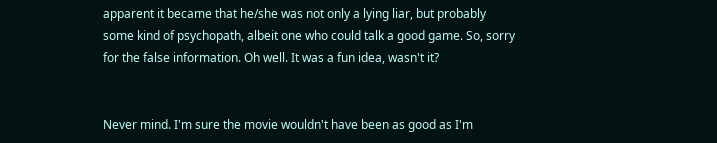apparent it became that he/she was not only a lying liar, but probably some kind of psychopath, albeit one who could talk a good game. So, sorry for the false information. Oh well. It was a fun idea, wasn't it?


Never mind. I'm sure the movie wouldn't have been as good as I'm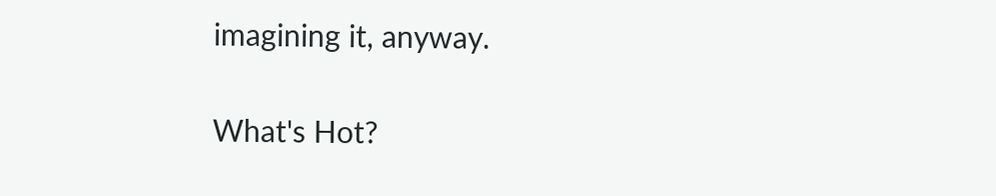imagining it, anyway.

What's Hot?